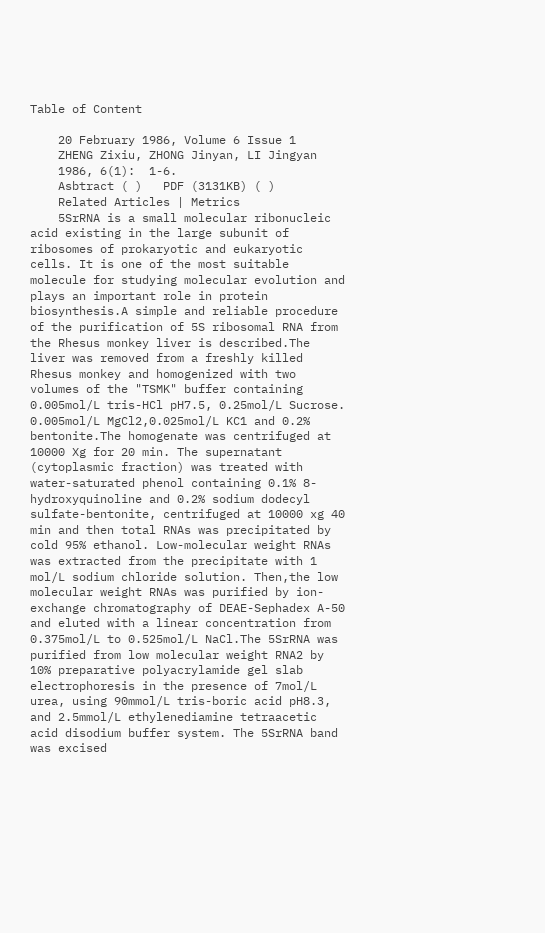Table of Content

    20 February 1986, Volume 6 Issue 1
    ZHENG Zixiu, ZHONG Jinyan, LI Jingyan
    1986, 6(1):  1-6.
    Asbtract ( )   PDF (3131KB) ( )
    Related Articles | Metrics
    5SrRNA is a small molecular ribonucleic acid existing in the large subunit of ribosomes of prokaryotic and eukaryotic cells. It is one of the most suitable molecule for studying molecular evolution and plays an important role in protein biosynthesis.A simple and reliable procedure of the purification of 5S ribosomal RNA from the Rhesus monkey liver is described.The liver was removed from a freshly killed Rhesus monkey and homogenized with two volumes of the "TSMK" buffer containing 0.005mol/L tris-HCl pH7.5, 0.25mol/L Sucrose. 0.005mol/L MgCl2,0.025mol/L KC1 and 0.2% bentonite.The homogenate was centrifuged at 10000 Xg for 20 min. The supernatant (cytoplasmic fraction) was treated with water-saturated phenol containing 0.1% 8-hydroxyquinoline and 0.2% sodium dodecyl sulfate-bentonite, centrifuged at 10000 xg 40 min and then total RNAs was precipitated by cold 95% ethanol. Low-molecular weight RNAs was extracted from the precipitate with 1 mol/L sodium chloride solution. Then,the low molecular weight RNAs was purified by ion-exchange chromatography of DEAE-Sephadex A-50 and eluted with a linear concentration from 0.375mol/L to 0.525mol/L NaCl.The 5SrRNA was purified from low molecular weight RNA2 by 10% preparative polyacrylamide gel slab electrophoresis in the presence of 7mol/L urea, using 90mmol/L tris-boric acid pH8.3, and 2.5mmol/L ethylenediamine tetraacetic acid disodium buffer system. The 5SrRNA band was excised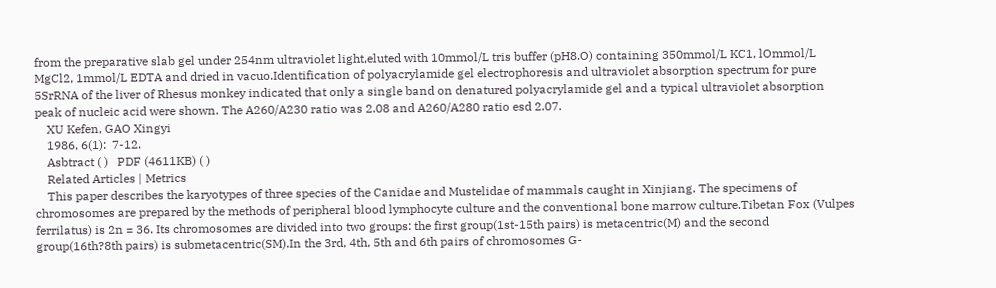from the preparative slab gel under 254nm ultraviolet light,eluted with 10mmol/L tris buffer (pH8.O) containing 350mmol/L KC1, lOmmol/L MgCl2, 1mmol/L EDTA and dried in vacuo.Identification of polyacrylamide gel electrophoresis and ultraviolet absorption spectrum for pure 5SrRNA of the liver of Rhesus monkey indicated that only a single band on denatured polyacrylamide gel and a typical ultraviolet absorption peak of nucleic acid were shown. The A260/A230 ratio was 2.08 and A260/A280 ratio esd 2.07.
    XU Kefen, GAO Xingyi
    1986, 6(1):  7-12.
    Asbtract ( )   PDF (4611KB) ( )
    Related Articles | Metrics
    This paper describes the karyotypes of three species of the Canidae and Mustelidae of mammals caught in Xinjiang. The specimens of chromosomes are prepared by the methods of peripheral blood lymphocyte culture and the conventional bone marrow culture.Tibetan Fox (Vulpes ferrilatus) is 2n = 36. Its chromosomes are divided into two groups: the first group(1st-15th pairs) is metacentric(M) and the second group(16th?8th pairs) is submetacentric(SM).In the 3rd, 4th, 5th and 6th pairs of chromosomes G-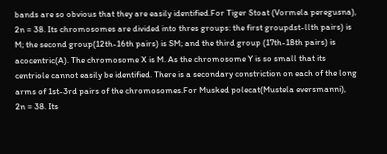bands are so obvious that they are easily identified.For Tiger Stoat (Vormela peregusna), 2n = 38. Its chromosomes are divided into thres groups: the first groupdst-llth pairs) is M; the second group(12th-16th pairs) is SM; and the third group (17th-18th pairs) is acocentric(A). The chromosome X is M. As the chromosome Y is so small that its centriole cannot easily be identified. There is a secondary constriction on each of the long arms of 1st-3rd pairs of the chromosomes.For Musked polecat(Mustela eversmanni), 2n = 38. Its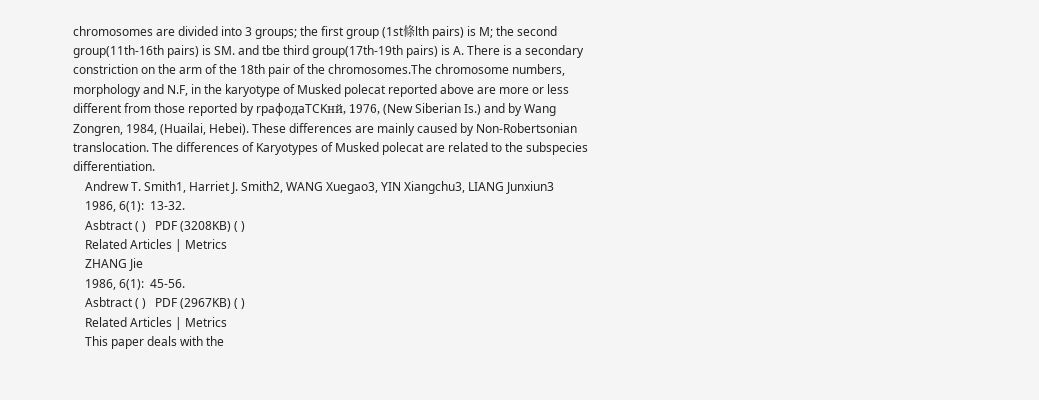chromosomes are divided into 3 groups; the first group (1st條lth pairs) is M; the second group(11th-16th pairs) is SM. and tbe third group(17th-19th pairs) is A. There is a secondary constriction on the arm of the 18th pair of the chromosomes.The chromosome numbers, morphology and N.F, in the karyotype of Musked polecat reported above are more or less different from those reported by rpaφoдaTCKнй, 1976, (New Siberian Is.) and by Wang Zongren, 1984, (Huailai, Hebei). These differences are mainly caused by Non-Robertsonian translocation. The differences of Karyotypes of Musked polecat are related to the subspecies differentiation.
    Andrew T. Smith1, Harriet J. Smith2, WANG Xuegao3, YIN Xiangchu3, LIANG Junxiun3
    1986, 6(1):  13-32.
    Asbtract ( )   PDF (3208KB) ( )
    Related Articles | Metrics
    ZHANG Jie
    1986, 6(1):  45-56.
    Asbtract ( )   PDF (2967KB) ( )
    Related Articles | Metrics
    This paper deals with the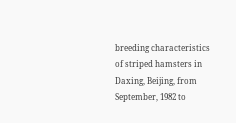breeding characteristics of striped hamsters in Daxing, Beijing, from September, 1982 to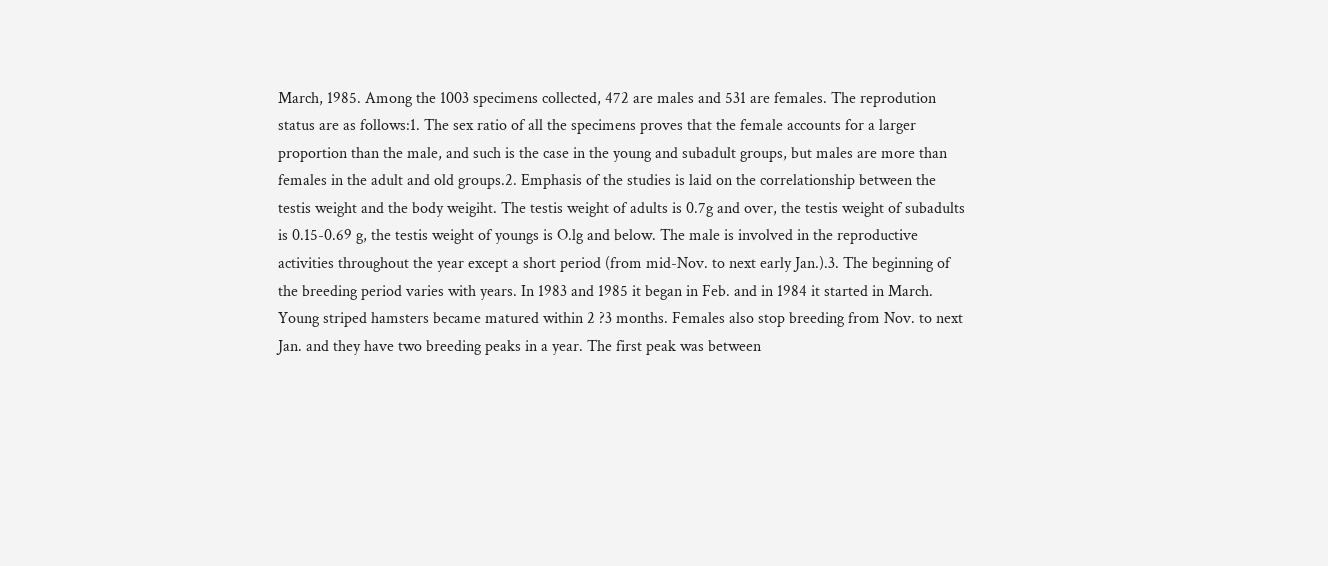March, 1985. Among the 1003 specimens collected, 472 are males and 531 are females. The reprodution status are as follows:1. The sex ratio of all the specimens proves that the female accounts for a larger proportion than the male, and such is the case in the young and subadult groups, but males are more than females in the adult and old groups.2. Emphasis of the studies is laid on the correlationship between the testis weight and the body weigiht. The testis weight of adults is 0.7g and over, the testis weight of subadults is 0.15-0.69 g, the testis weight of youngs is O.lg and below. The male is involved in the reproductive activities throughout the year except a short period (from mid-Nov. to next early Jan.).3. The beginning of the breeding period varies with years. In 1983 and 1985 it began in Feb. and in 1984 it started in March. Young striped hamsters became matured within 2 ?3 months. Females also stop breeding from Nov. to next Jan. and they have two breeding peaks in a year. The first peak was between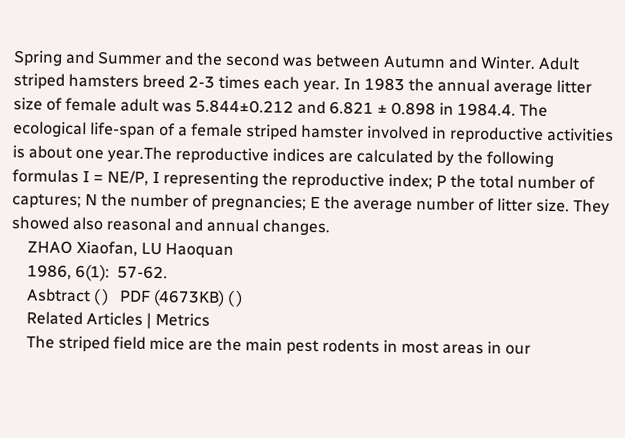Spring and Summer and the second was between Autumn and Winter. Adult striped hamsters breed 2-3 times each year. In 1983 the annual average litter size of female adult was 5.844±0.212 and 6.821 ± 0.898 in 1984.4. The ecological life-span of a female striped hamster involved in reproductive activities is about one year.The reproductive indices are calculated by the following formulas I = NE/P, I representing the reproductive index; P the total number of captures; N the number of pregnancies; E the average number of litter size. They showed also reasonal and annual changes.
    ZHAO Xiaofan, LU Haoquan
    1986, 6(1):  57-62.
    Asbtract ( )   PDF (4673KB) ( )
    Related Articles | Metrics
    The striped field mice are the main pest rodents in most areas in our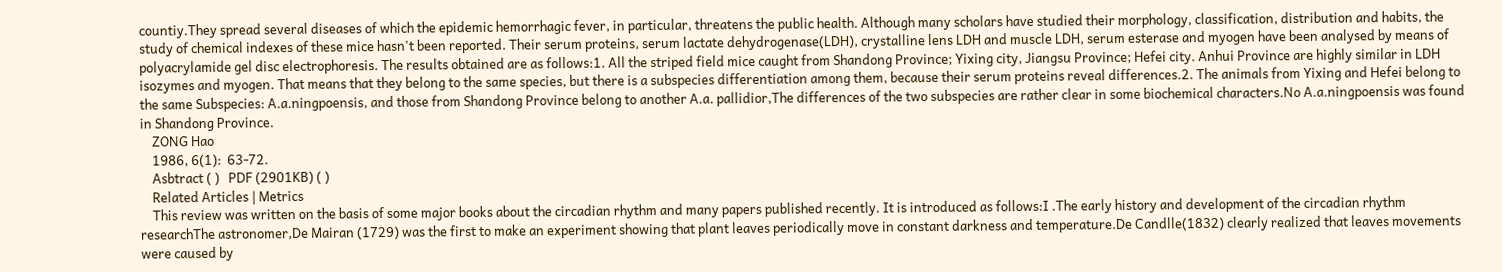countiy.They spread several diseases of which the epidemic hemorrhagic fever, in particular, threatens the public health. Although many scholars have studied their morphology, classification, distribution and habits, the study of chemical indexes of these mice hasn't been reported. Their serum proteins, serum lactate dehydrogenase(LDH), crystalline lens LDH and muscle LDH, serum esterase and myogen have been analysed by means of polyacrylamide gel disc electrophoresis. The results obtained are as follows:1. All the striped field mice caught from Shandong Province; Yixing city, Jiangsu Province; Hefei city. Anhui Province are highly similar in LDH isozymes and myogen. That means that they belong to the same species, but there is a subspecies differentiation among them, because their serum proteins reveal differences.2. The animals from Yixing and Hefei belong to the same Subspecies: A.a.ningpoensis, and those from Shandong Province belong to another A.a. pallidior,The differences of the two subspecies are rather clear in some biochemical characters.No A.a.ningpoensis was found in Shandong Province.
    ZONG Hao
    1986, 6(1):  63-72.
    Asbtract ( )   PDF (2901KB) ( )
    Related Articles | Metrics
    This review was written on the basis of some major books about the circadian rhythm and many papers published recently. It is introduced as follows:I .The early history and development of the circadian rhythm researchThe astronomer,De Mairan (1729) was the first to make an experiment showing that plant leaves periodically move in constant darkness and temperature.De Candlle(1832) clearly realized that leaves movements were caused by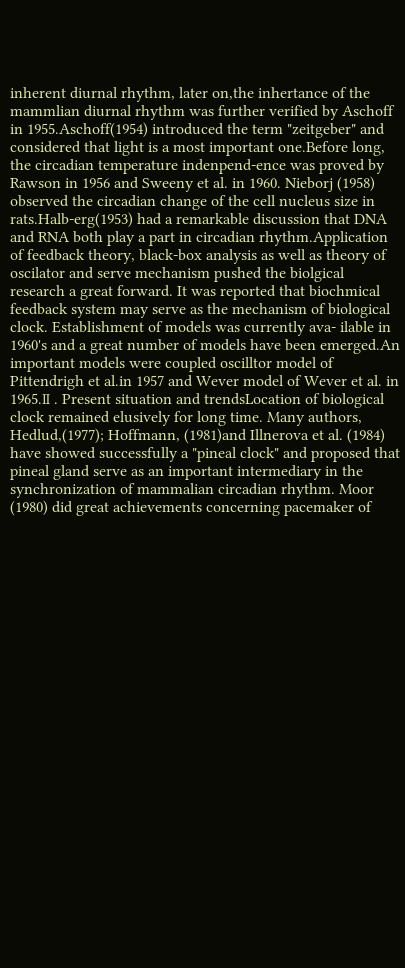inherent diurnal rhythm, later on,the inhertance of the mammlian diurnal rhythm was further verified by Aschoff in 1955.Aschoff(1954) introduced the term "zeitgeber" and considered that light is a most important one.Before long, the circadian temperature indenpend-ence was proved by Rawson in 1956 and Sweeny et al. in 1960. Nieborj (1958) observed the circadian change of the cell nucleus size in rats.Halb-erg(1953) had a remarkable discussion that DNA and RNA both play a part in circadian rhythm.Application of feedback theory, black-box analysis as well as theory of oscilator and serve mechanism pushed the biolgical research a great forward. It was reported that biochmical feedback system may serve as the mechanism of biological clock. Establishment of models was currently ava- ilable in 1960's and a great number of models have been emerged.An important models were coupled oscilltor model of Pittendrigh et al.in 1957 and Wever model of Wever et al. in 1965.Ⅱ . Present situation and trendsLocation of biological clock remained elusively for long time. Many authors, Hedlud,(1977); Hoffmann, (1981)and Illnerova et al. (1984) have showed successfully a "pineal clock" and proposed that pineal gland serve as an important intermediary in the synchronization of mammalian circadian rhythm. Moor (1980) did great achievements concerning pacemaker of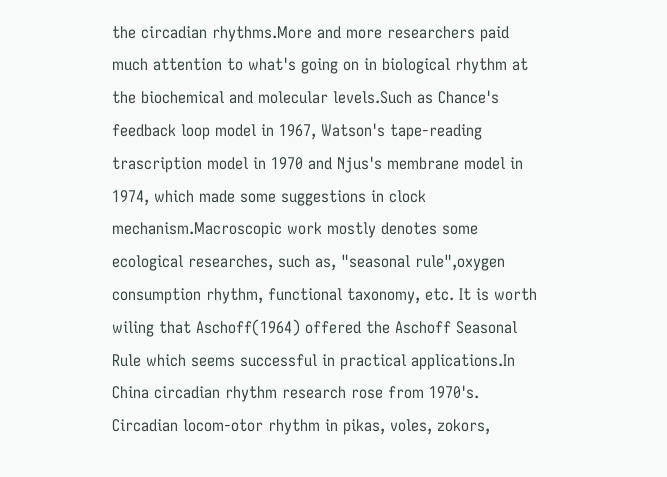the circadian rhythms.More and more researchers paid much attention to what's going on in biological rhythm at the biochemical and molecular levels.Such as Chance's feedback loop model in 1967, Watson's tape-reading trascription model in 1970 and Njus's membrane model in 1974, which made some suggestions in clock mechanism.Macroscopic work mostly denotes some ecological researches, such as, "seasonal rule",oxygen consumption rhythm, functional taxonomy, etc. It is worth wiling that Aschoff(1964) offered the Aschoff Seasonal Rule which seems successful in practical applications.In China circadian rhythm research rose from 1970's. Circadian locom-otor rhythm in pikas, voles, zokors,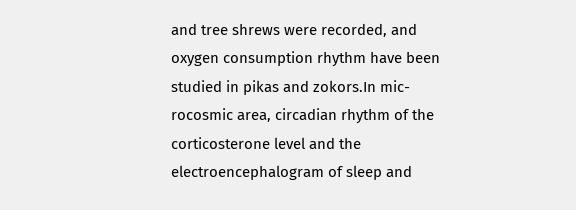and tree shrews were recorded, and oxygen consumption rhythm have been studied in pikas and zokors.In mic-rocosmic area, circadian rhythm of the corticosterone level and the electroencephalogram of sleep and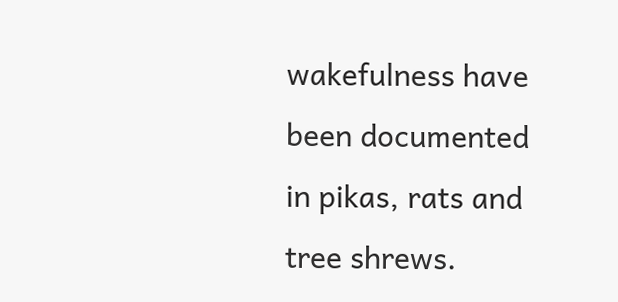wakefulness have been documented in pikas, rats and tree shrews.